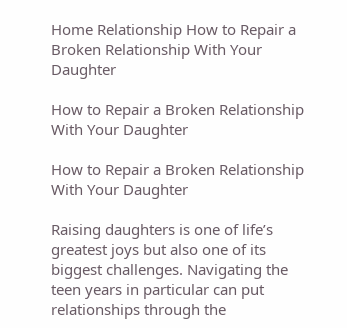Home Relationship How to Repair a Broken Relationship With Your Daughter

How to Repair a Broken Relationship With Your Daughter

How to Repair a Broken Relationship With Your Daughter

Raising daughters is one of life’s greatest joys but also one of its biggest challenges. Navigating the teen years in particular can put relationships through the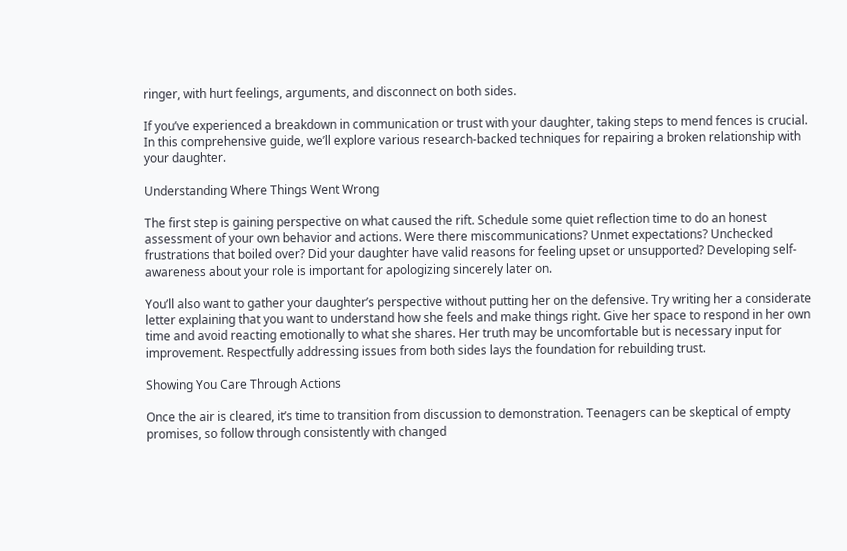ringer, with hurt feelings, arguments, and disconnect on both sides.

If you’ve experienced a breakdown in communication or trust with your daughter, taking steps to mend fences is crucial. In this comprehensive guide, we’ll explore various research-backed techniques for repairing a broken relationship with your daughter.

Understanding Where Things Went Wrong

The first step is gaining perspective on what caused the rift. Schedule some quiet reflection time to do an honest assessment of your own behavior and actions. Were there miscommunications? Unmet expectations? Unchecked frustrations that boiled over? Did your daughter have valid reasons for feeling upset or unsupported? Developing self-awareness about your role is important for apologizing sincerely later on.

You’ll also want to gather your daughter’s perspective without putting her on the defensive. Try writing her a considerate letter explaining that you want to understand how she feels and make things right. Give her space to respond in her own time and avoid reacting emotionally to what she shares. Her truth may be uncomfortable but is necessary input for improvement. Respectfully addressing issues from both sides lays the foundation for rebuilding trust.

Showing You Care Through Actions

Once the air is cleared, it’s time to transition from discussion to demonstration. Teenagers can be skeptical of empty promises, so follow through consistently with changed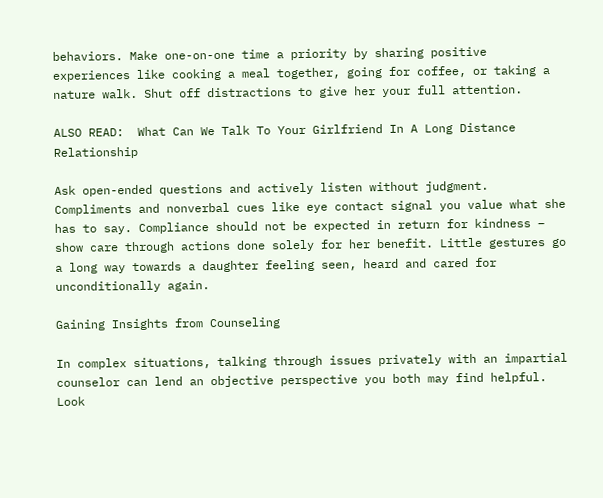behaviors. Make one-on-one time a priority by sharing positive experiences like cooking a meal together, going for coffee, or taking a nature walk. Shut off distractions to give her your full attention.

ALSO READ:  What Can We Talk To Your Girlfriend In A Long Distance Relationship

Ask open-ended questions and actively listen without judgment. Compliments and nonverbal cues like eye contact signal you value what she has to say. Compliance should not be expected in return for kindness – show care through actions done solely for her benefit. Little gestures go a long way towards a daughter feeling seen, heard and cared for unconditionally again.

Gaining Insights from Counseling

In complex situations, talking through issues privately with an impartial counselor can lend an objective perspective you both may find helpful. Look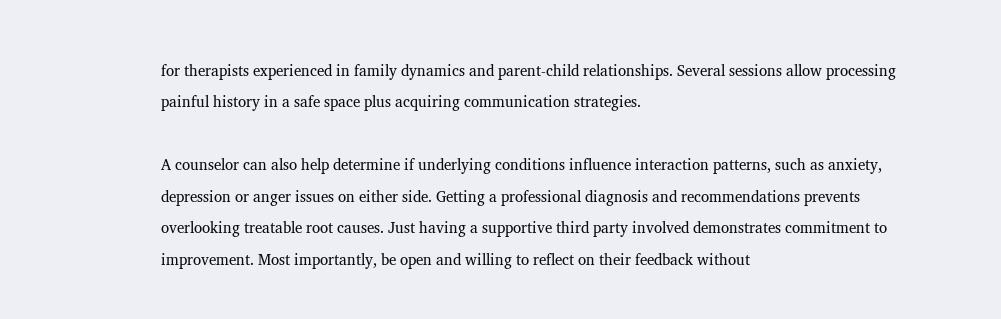for therapists experienced in family dynamics and parent-child relationships. Several sessions allow processing painful history in a safe space plus acquiring communication strategies.

A counselor can also help determine if underlying conditions influence interaction patterns, such as anxiety, depression or anger issues on either side. Getting a professional diagnosis and recommendations prevents overlooking treatable root causes. Just having a supportive third party involved demonstrates commitment to improvement. Most importantly, be open and willing to reflect on their feedback without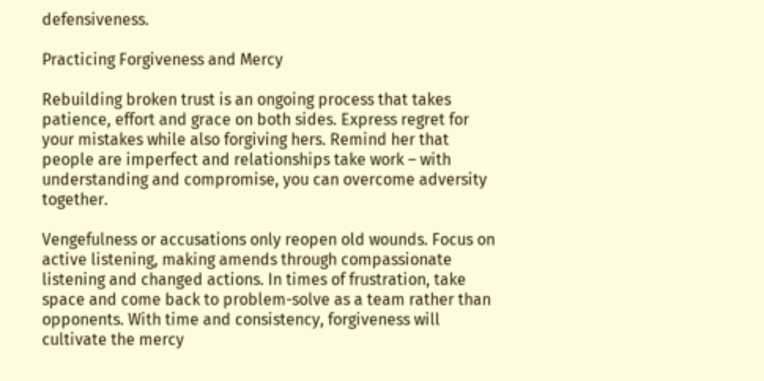defensiveness.

Practicing Forgiveness and Mercy

Rebuilding broken trust is an ongoing process that takes patience, effort and grace on both sides. Express regret for your mistakes while also forgiving hers. Remind her that people are imperfect and relationships take work – with understanding and compromise, you can overcome adversity together.

Vengefulness or accusations only reopen old wounds. Focus on active listening, making amends through compassionate listening and changed actions. In times of frustration, take space and come back to problem-solve as a team rather than opponents. With time and consistency, forgiveness will cultivate the mercy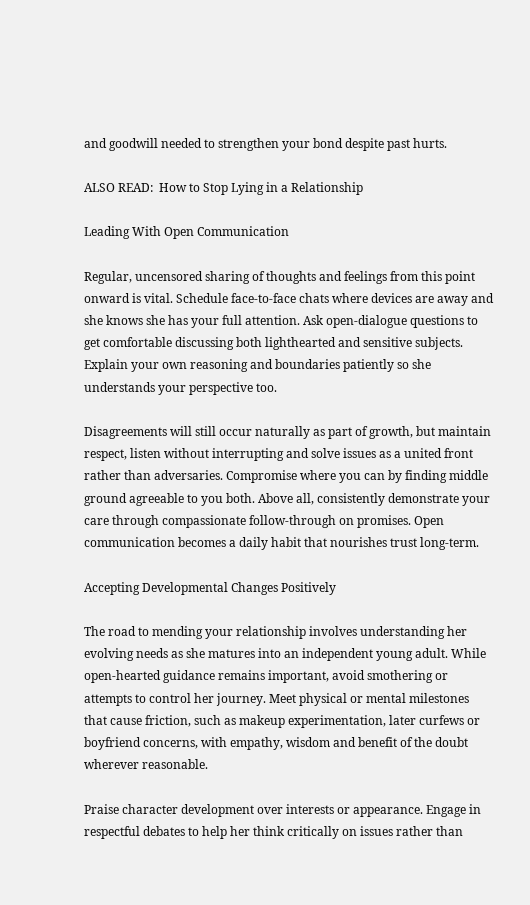and goodwill needed to strengthen your bond despite past hurts.

ALSO READ:  How to Stop Lying in a Relationship

Leading With Open Communication

Regular, uncensored sharing of thoughts and feelings from this point onward is vital. Schedule face-to-face chats where devices are away and she knows she has your full attention. Ask open-dialogue questions to get comfortable discussing both lighthearted and sensitive subjects. Explain your own reasoning and boundaries patiently so she understands your perspective too.

Disagreements will still occur naturally as part of growth, but maintain respect, listen without interrupting and solve issues as a united front rather than adversaries. Compromise where you can by finding middle ground agreeable to you both. Above all, consistently demonstrate your care through compassionate follow-through on promises. Open communication becomes a daily habit that nourishes trust long-term.

Accepting Developmental Changes Positively

The road to mending your relationship involves understanding her evolving needs as she matures into an independent young adult. While open-hearted guidance remains important, avoid smothering or attempts to control her journey. Meet physical or mental milestones that cause friction, such as makeup experimentation, later curfews or boyfriend concerns, with empathy, wisdom and benefit of the doubt wherever reasonable.

Praise character development over interests or appearance. Engage in respectful debates to help her think critically on issues rather than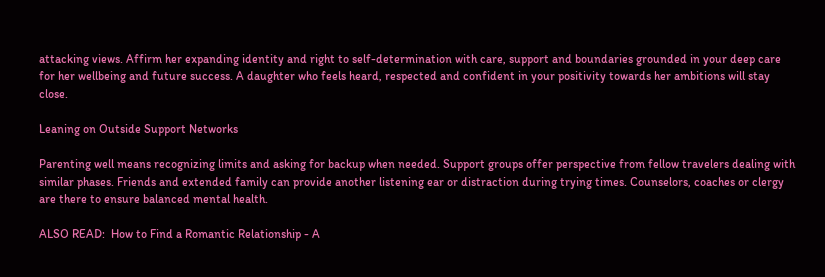attacking views. Affirm her expanding identity and right to self-determination with care, support and boundaries grounded in your deep care for her wellbeing and future success. A daughter who feels heard, respected and confident in your positivity towards her ambitions will stay close.

Leaning on Outside Support Networks

Parenting well means recognizing limits and asking for backup when needed. Support groups offer perspective from fellow travelers dealing with similar phases. Friends and extended family can provide another listening ear or distraction during trying times. Counselors, coaches or clergy are there to ensure balanced mental health.

ALSO READ:  How to Find a Romantic Relationship - A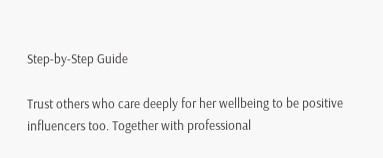Step-by-Step Guide

Trust others who care deeply for her wellbeing to be positive influencers too. Together with professional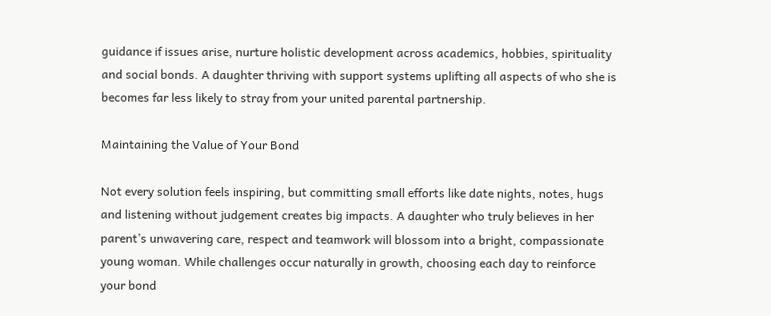guidance if issues arise, nurture holistic development across academics, hobbies, spirituality and social bonds. A daughter thriving with support systems uplifting all aspects of who she is becomes far less likely to stray from your united parental partnership.

Maintaining the Value of Your Bond

Not every solution feels inspiring, but committing small efforts like date nights, notes, hugs and listening without judgement creates big impacts. A daughter who truly believes in her parent’s unwavering care, respect and teamwork will blossom into a bright, compassionate young woman. While challenges occur naturally in growth, choosing each day to reinforce your bond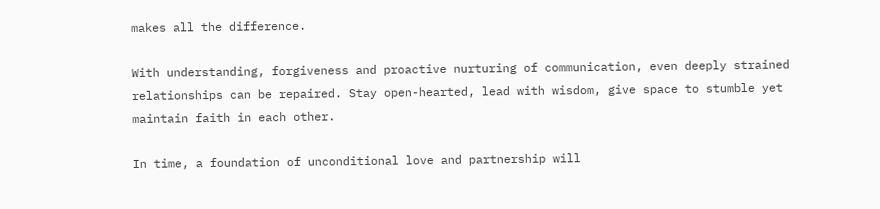makes all the difference.

With understanding, forgiveness and proactive nurturing of communication, even deeply strained relationships can be repaired. Stay open-hearted, lead with wisdom, give space to stumble yet maintain faith in each other.

In time, a foundation of unconditional love and partnership will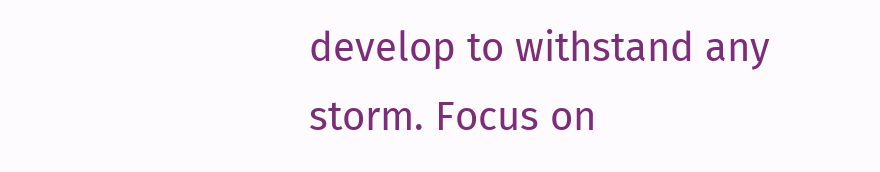develop to withstand any storm. Focus on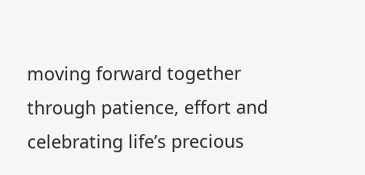moving forward together through patience, effort and celebrating life’s precious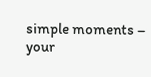simple moments – your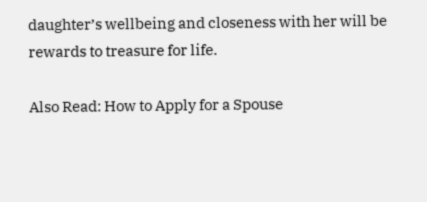daughter’s wellbeing and closeness with her will be rewards to treasure for life.

Also Read: How to Apply for a Spouse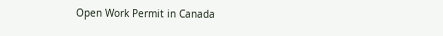Open Work Permit in Canada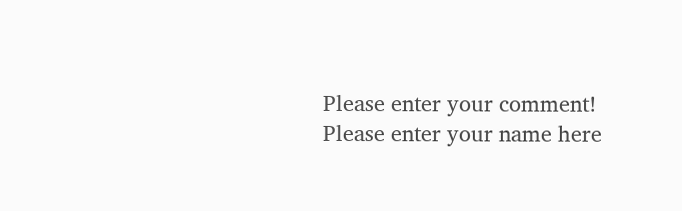Please enter your comment!
Please enter your name here